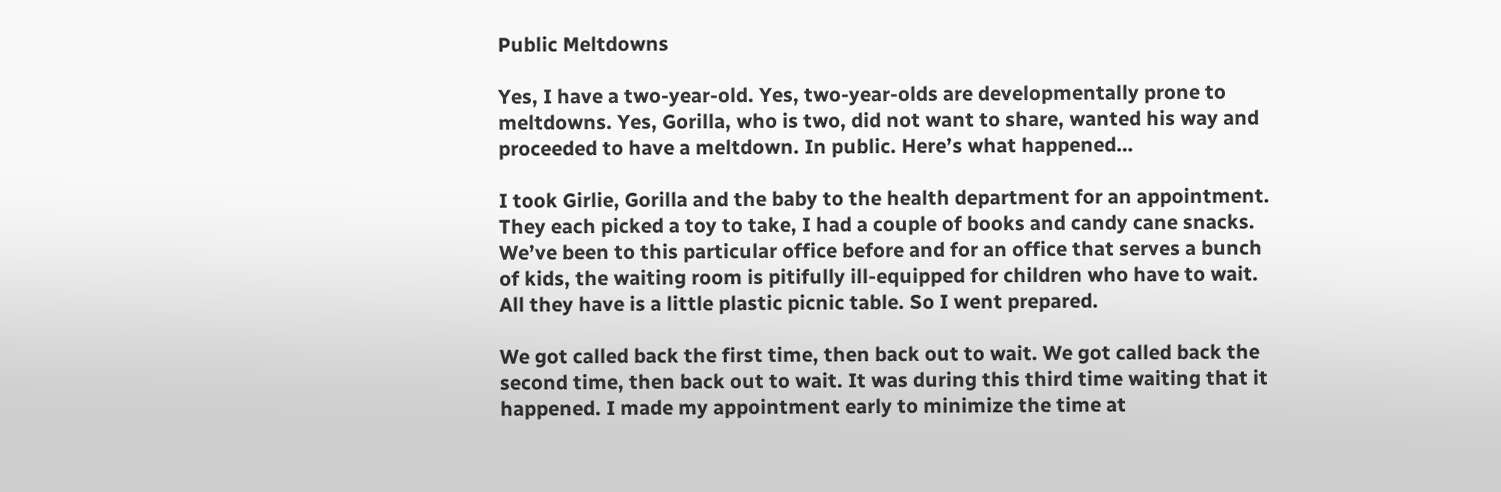Public Meltdowns

Yes, I have a two-year-old. Yes, two-year-olds are developmentally prone to meltdowns. Yes, Gorilla, who is two, did not want to share, wanted his way and proceeded to have a meltdown. In public. Here’s what happened…

I took Girlie, Gorilla and the baby to the health department for an appointment. They each picked a toy to take, I had a couple of books and candy cane snacks. We’ve been to this particular office before and for an office that serves a bunch of kids, the waiting room is pitifully ill-equipped for children who have to wait. All they have is a little plastic picnic table. So I went prepared.

We got called back the first time, then back out to wait. We got called back the second time, then back out to wait. It was during this third time waiting that it happened. I made my appointment early to minimize the time at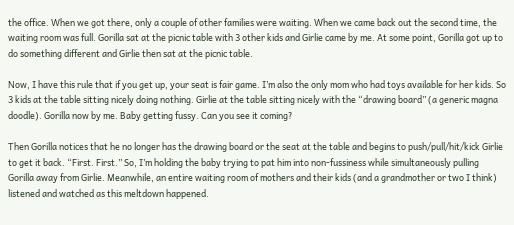the office. When we got there, only a couple of other families were waiting. When we came back out the second time, the waiting room was full. Gorilla sat at the picnic table with 3 other kids and Girlie came by me. At some point, Gorilla got up to do something different and Girlie then sat at the picnic table.

Now, I have this rule that if you get up, your seat is fair game. I’m also the only mom who had toys available for her kids. So 3 kids at the table sitting nicely doing nothing. Girlie at the table sitting nicely with the “drawing board” (a generic magna doodle). Gorilla now by me. Baby getting fussy. Can you see it coming?

Then Gorilla notices that he no longer has the drawing board or the seat at the table and begins to push/pull/hit/kick Girlie to get it back. “First. First.” So, I’m holding the baby trying to pat him into non-fussiness while simultaneously pulling Gorilla away from Girlie. Meanwhile, an entire waiting room of mothers and their kids (and a grandmother or two I think) listened and watched as this meltdown happened.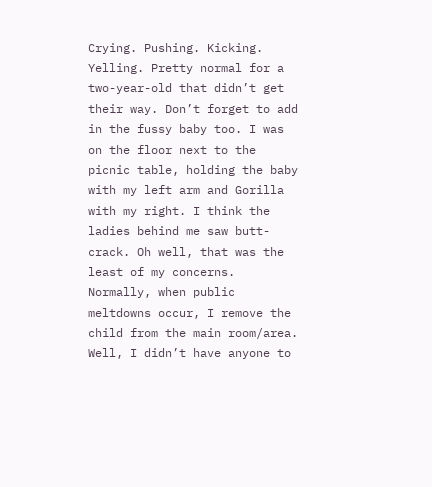Crying. Pushing. Kicking. Yelling. Pretty normal for a two-year-old that didn’t get their way. Don’t forget to add in the fussy baby too. I was on the floor next to the picnic table, holding the baby with my left arm and Gorilla with my right. I think the ladies behind me saw butt-crack. Oh well, that was the least of my concerns. Normally, when public meltdowns occur, I remove the child from the main room/area. Well, I didn’t have anyone to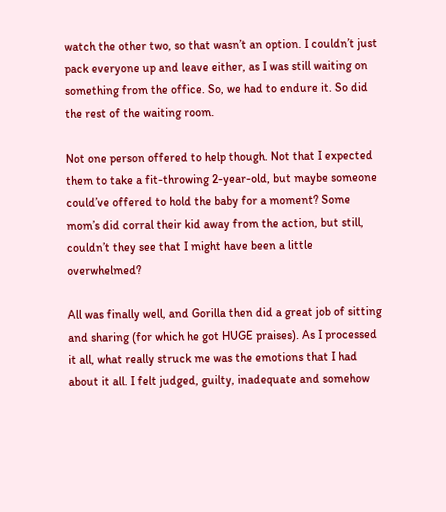watch the other two, so that wasn’t an option. I couldn’t just pack everyone up and leave either, as I was still waiting on something from the office. So, we had to endure it. So did the rest of the waiting room.

Not one person offered to help though. Not that I expected them to take a fit-throwing 2-year-old, but maybe someone could’ve offered to hold the baby for a moment? Some mom’s did corral their kid away from the action, but still, couldn’t they see that I might have been a little overwhelmed?

All was finally well, and Gorilla then did a great job of sitting and sharing (for which he got HUGE praises). As I processed it all, what really struck me was the emotions that I had about it all. I felt judged, guilty, inadequate and somehow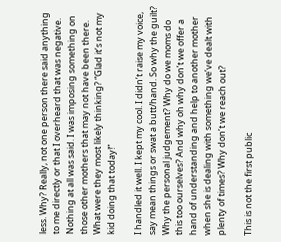less. Why? Really, not one person there said anything to me directly or that I overheard that was negative. Nothing at all was said. I was imposing something on those other mothers that may not have been there. What were they most likely thinking? “Glad it’s not my kid doing that today!”

I handled it well. I kept my cool. I didn’t raise my voice, say mean things or swat a butt/hand. So why the guilt? Why the personal judgement? Why do we moms do this too ourselves? And why oh why don’t we offer a hand of understanding and help to another mother when she is dealing with something we’ve dealt with plenty of times? Why don’t we reach out?

This is not the first public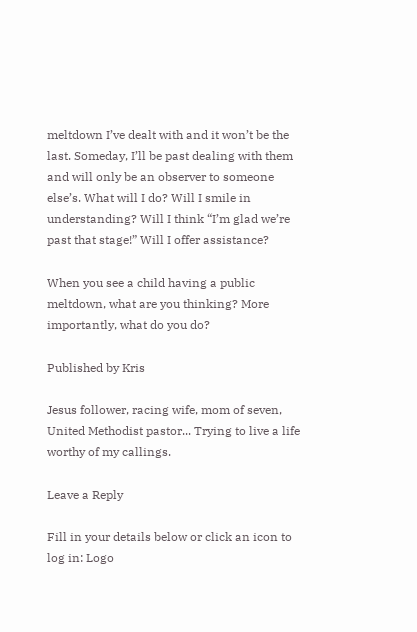meltdown I’ve dealt with and it won’t be the last. Someday, I’ll be past dealing with them and will only be an observer to someone else’s. What will I do? Will I smile in understanding? Will I think “I’m glad we’re past that stage!” Will I offer assistance?

When you see a child having a public meltdown, what are you thinking? More importantly, what do you do?

Published by Kris

Jesus follower, racing wife, mom of seven, United Methodist pastor... Trying to live a life worthy of my callings.

Leave a Reply

Fill in your details below or click an icon to log in: Logo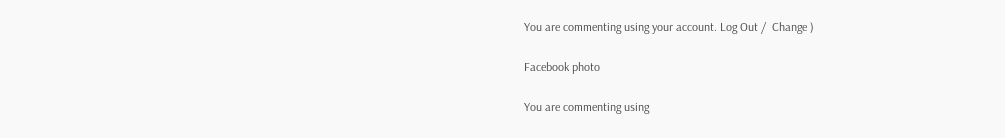You are commenting using your account. Log Out /  Change )

Facebook photo

You are commenting using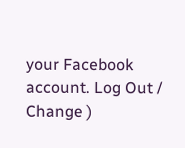your Facebook account. Log Out /  Change )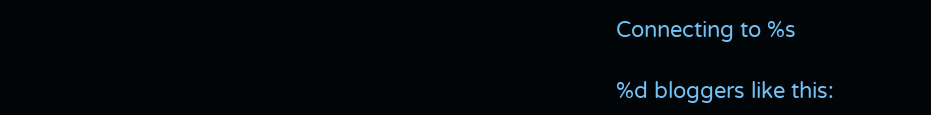Connecting to %s

%d bloggers like this: